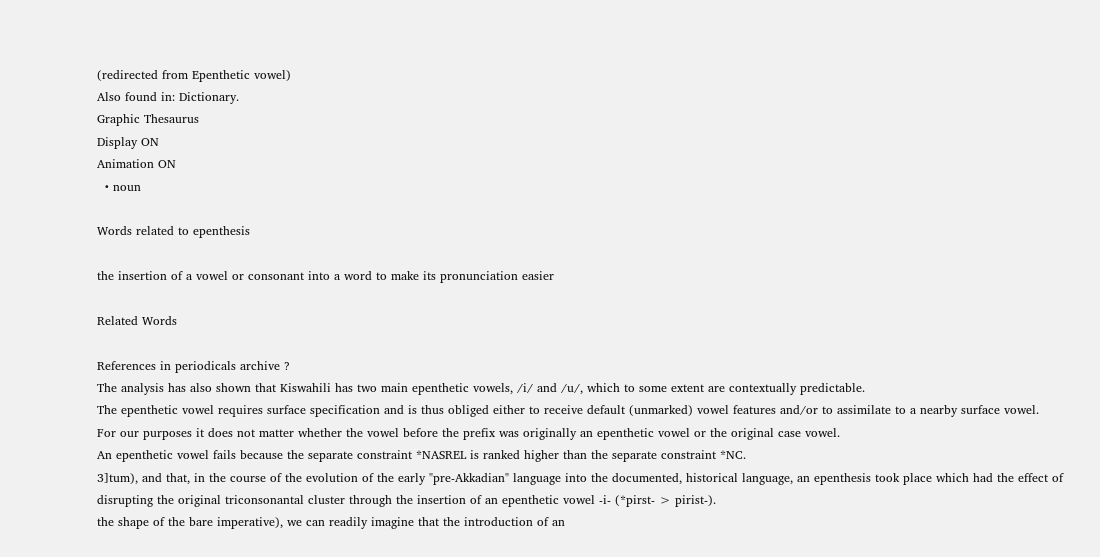(redirected from Epenthetic vowel)
Also found in: Dictionary.
Graphic Thesaurus
Display ON
Animation ON
  • noun

Words related to epenthesis

the insertion of a vowel or consonant into a word to make its pronunciation easier

Related Words

References in periodicals archive ?
The analysis has also shown that Kiswahili has two main epenthetic vowels, /i/ and /u/, which to some extent are contextually predictable.
The epenthetic vowel requires surface specification and is thus obliged either to receive default (unmarked) vowel features and/or to assimilate to a nearby surface vowel.
For our purposes it does not matter whether the vowel before the prefix was originally an epenthetic vowel or the original case vowel.
An epenthetic vowel fails because the separate constraint *NASREL is ranked higher than the separate constraint *NC.
3]tum), and that, in the course of the evolution of the early "pre-Akkadian" language into the documented, historical language, an epenthesis took place which had the effect of disrupting the original triconsonantal cluster through the insertion of an epenthetic vowel -i- (*pirst- > pirist-).
the shape of the bare imperative), we can readily imagine that the introduction of an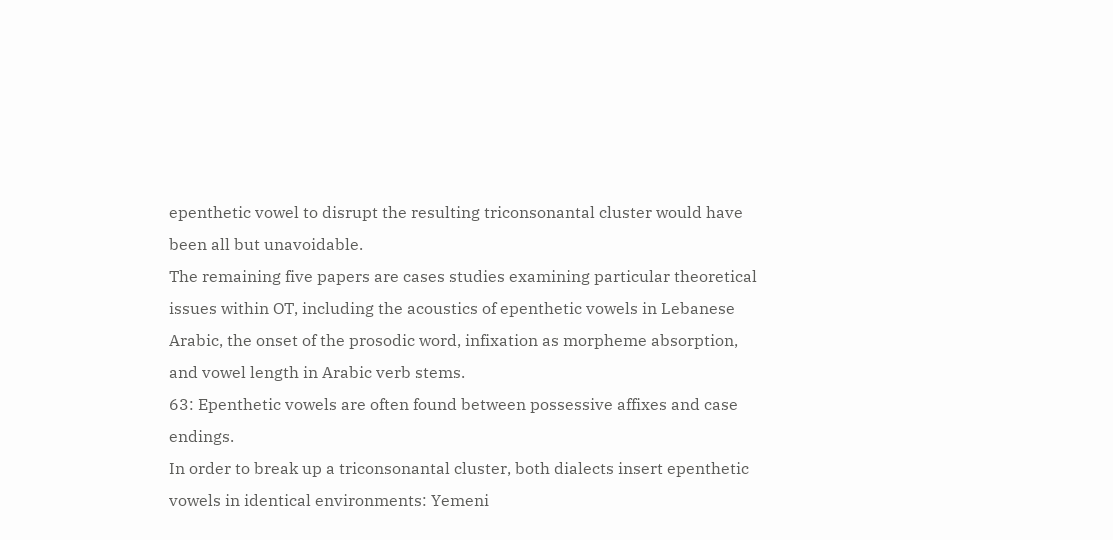epenthetic vowel to disrupt the resulting triconsonantal cluster would have been all but unavoidable.
The remaining five papers are cases studies examining particular theoretical issues within OT, including the acoustics of epenthetic vowels in Lebanese Arabic, the onset of the prosodic word, infixation as morpheme absorption, and vowel length in Arabic verb stems.
63: Epenthetic vowels are often found between possessive affixes and case endings.
In order to break up a triconsonantal cluster, both dialects insert epenthetic vowels in identical environments: Yemeni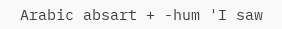Arabic absart + -hum 'I saw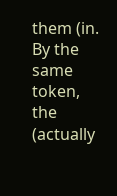them (in.
By the same token, the (actually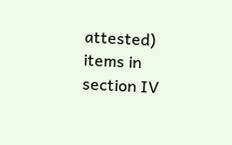attested) items in section IV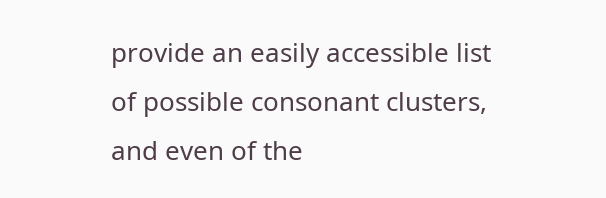provide an easily accessible list of possible consonant clusters, and even of the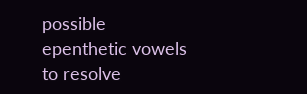possible epenthetic vowels to resolve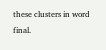these clusters in word final.